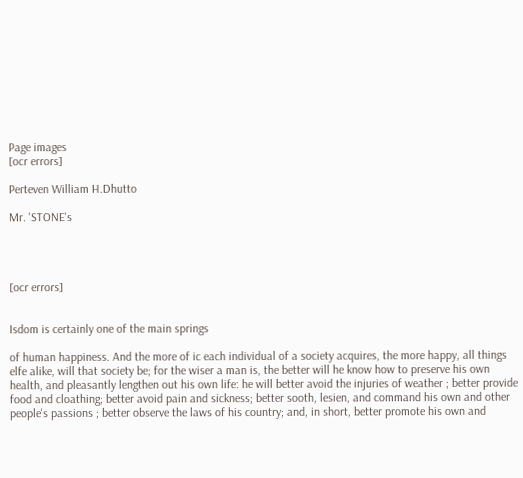Page images
[ocr errors]

Perteven William H.Dhutto

Mr. 'STONE's




[ocr errors]


Isdom is certainly one of the main springs

of human happiness. And the more of ic each individual of a society acquires, the more happy, all things elfe alike, will that society be; for the wiser a man is, the better will he know how to preserve his own health, and pleasantly lengthen out his own life: he will better avoid the injuries of weather ; better provide food and cloathing; better avoid pain and sickness; better sooth, lesien, and command his own and other people's passions ; better observe the laws of his country; and, in short, better promote his own and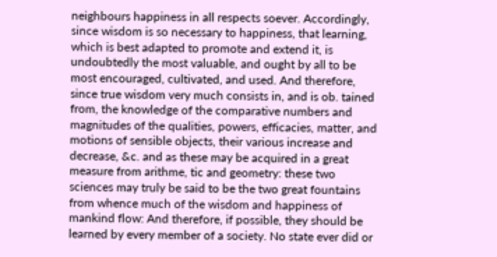neighbours happiness in all respects soever. Accordingly, since wisdom is so necessary to happiness, that learning, which is best adapted to promote and extend it, is undoubtedly the most valuable, and ought by all to be most encouraged, cultivated, and used. And therefore, since true wisdom very much consists in, and is ob. tained from, the knowledge of the comparative numbers and magnitudes of the qualities, powers, efficacies, matter, and motions of sensible objects, their various increase and decrease, &c. and as these may be acquired in a great measure from arithme, tic and geometry: these two sciences may truly be said to be the two great fountains from whence much of the wisdom and happiness of mankind flow: And therefore, if possible, they should be learned by every member of a society. No state ever did or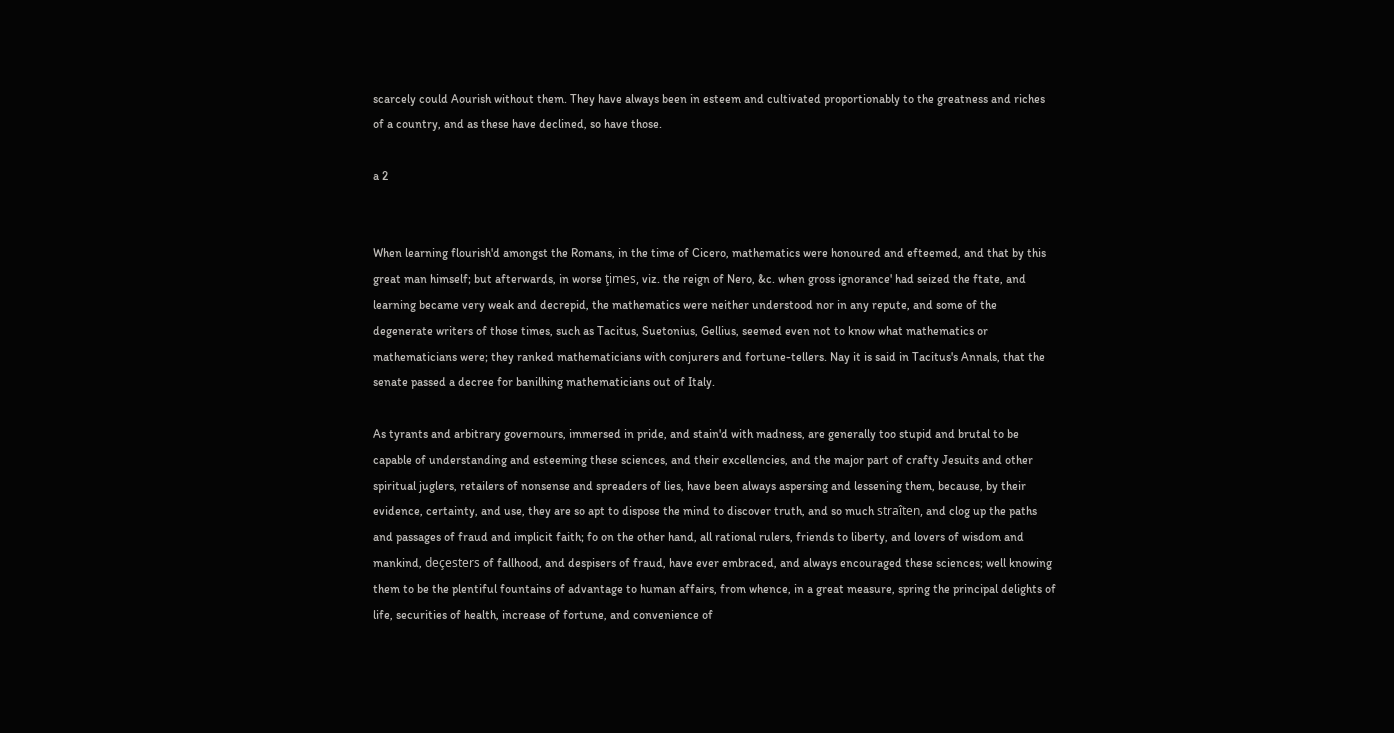scarcely could Aourish without them. They have always been in esteem and cultivated proportionably to the greatness and riches of a country, and as these have declined, so have those.

a 2


When learning flourish'd amongst the Romans, in the time of Cicero, mathematics were honoured and efteemed, and that by this great man himself; but afterwards, in worse ţimes, viz. the reign of Nero, &c. when gross ignorance' had seized the ftate, and learning became very weak and decrepid, the mathematics were neither understood nor in any repute, and some of the degenerate writers of those times, such as Tacitus, Suetonius, Gellius, seemed even not to know what mathematics or mathematicians were; they ranked mathematicians with conjurers and fortune-tellers. Nay it is said in Tacitus's Annals, that the senate passed a decree for banilhing mathematicians out of Italy.

As tyrants and arbitrary governours, immersed in pride, and stain'd with madness, are generally too stupid and brutal to be capable of understanding and esteeming these sciences, and their excellencies, and the major part of crafty Jesuits and other spiritual juglers, retailers of nonsense and spreaders of lies, have been always aspersing and lessening them, because, by their evidence, certainty, and use, they are so apt to dispose the mind to discover truth, and so much straîten, and clog up the paths and passages of fraud and implicit faith; fo on the other hand, all rational rulers, friends to liberty, and lovers of wisdom and mankind, deçesters of fallhood, and despisers of fraud, have ever embraced, and always encouraged these sciences; well knowing them to be the plentiful fountains of advantage to human affairs, from whence, in a great measure, spring the principal delights of life, securities of health, increase of fortune, and convenience of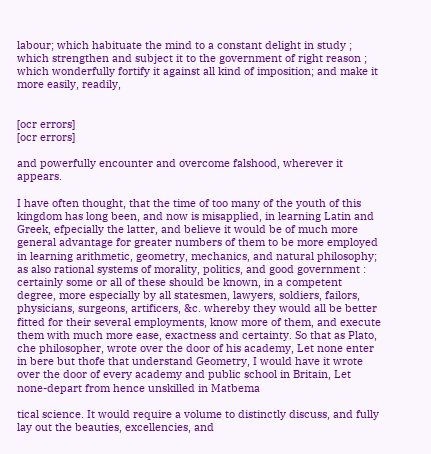labour; which habituate the mind to a constant delight in study ; which strengthen and subject it to the government of right reason ; which wonderfully fortify it against all kind of imposition; and make it more easily, readily,


[ocr errors]
[ocr errors]

and powerfully encounter and overcome falshood, wherever it appears.

I have often thought, that the time of too many of the youth of this kingdom has long been, and now is misapplied, in learning Latin and Greek, efpecially the latter, and believe it would be of much more general advantage for greater numbers of them to be more employed in learning arithmetic, geometry, mechanics, and natural philosophy; as also rational systems of morality, politics, and good government : certainly some or all of these should be known, in a competent degree, more especially by all statesmen, lawyers, soldiers, failors, physicians, surgeons, artificers, &c. whereby they would all be better fitted for their several employments, know more of them, and execute them with much more ease, exactness and certainty. So that as Plato, che philosopher, wrote over the door of his academy, Let none enter in bere but thofe that understand Geometry, I would have it wrote over the door of every academy and public school in Britain, Let none-depart from hence unskilled in Matbema

tical science. It would require a volume to distinctly discuss, and fully lay out the beauties, excellencies, and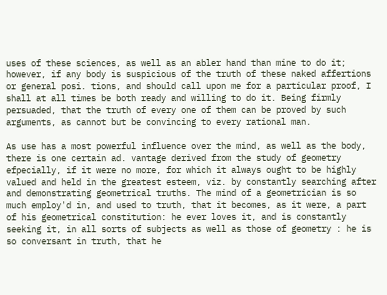uses of these sciences, as well as an abler hand than mine to do it; however, if any body is suspicious of the truth of these naked affertions or general posi. tions, and should call upon me for a particular proof, I shall at all times be both ready and willing to do it. Being firmly persuaded, that the truth of every one of them can be proved by such arguments, as cannot but be convincing to every rational man.

As use has a most powerful influence over the mind, as well as the body, there is one certain ad. vantage derived from the study of geometry efpecially, if it were no more, for which it always ought to be highly valued and held in the greatest esteem, viz. by constantly searching after and demonstrating geometrical truths. The mind of a geometrician is so much employ'd in, and used to truth, that it becomes, as it were, a part of his geometrical constitution: he ever loves it, and is constantly seeking it, in all sorts of subjects as well as those of geometry : he is so conversant in truth, that he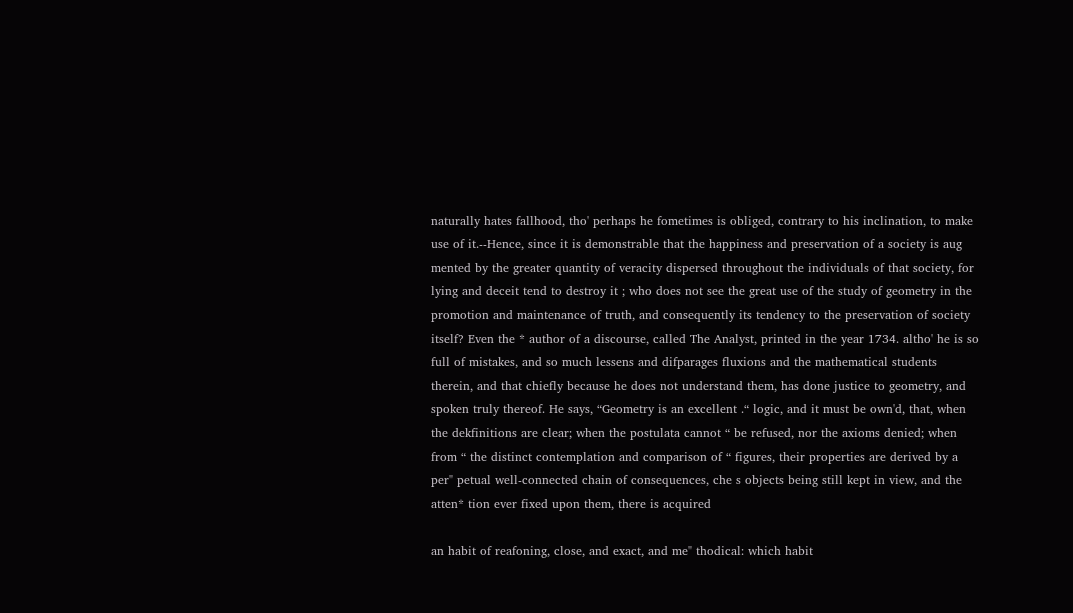naturally hates fallhood, tho' perhaps he fometimes is obliged, contrary to his inclination, to make use of it.--Hence, since it is demonstrable that the happiness and preservation of a society is aug mented by the greater quantity of veracity dispersed throughout the individuals of that society, for lying and deceit tend to destroy it ; who does not see the great use of the study of geometry in the promotion and maintenance of truth, and consequently its tendency to the preservation of society itself? Even the * author of a discourse, called The Analyst, printed in the year 1734. altho' he is so full of mistakes, and so much lessens and difparages fluxions and the mathematical students therein, and that chiefly because he does not understand them, has done justice to geometry, and spoken truly thereof. He says, “Geometry is an excellent .“ logic, and it must be own'd, that, when the dekfinitions are clear; when the postulata cannot “ be refused, nor the axioms denied; when from “ the distinct contemplation and comparison of “ figures, their properties are derived by a per" petual well-connected chain of consequences, che s objects being still kept in view, and the atten* tion ever fixed upon them, there is acquired

an habit of reafoning, close, and exact, and me" thodical: which habit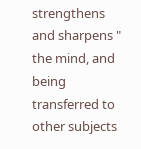strengthens and sharpens " the mind, and being transferred to other subjects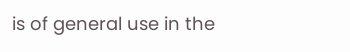is of general use in the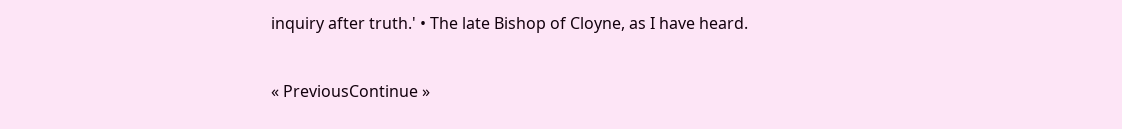inquiry after truth.' • The late Bishop of Cloyne, as I have heard.


« PreviousContinue »